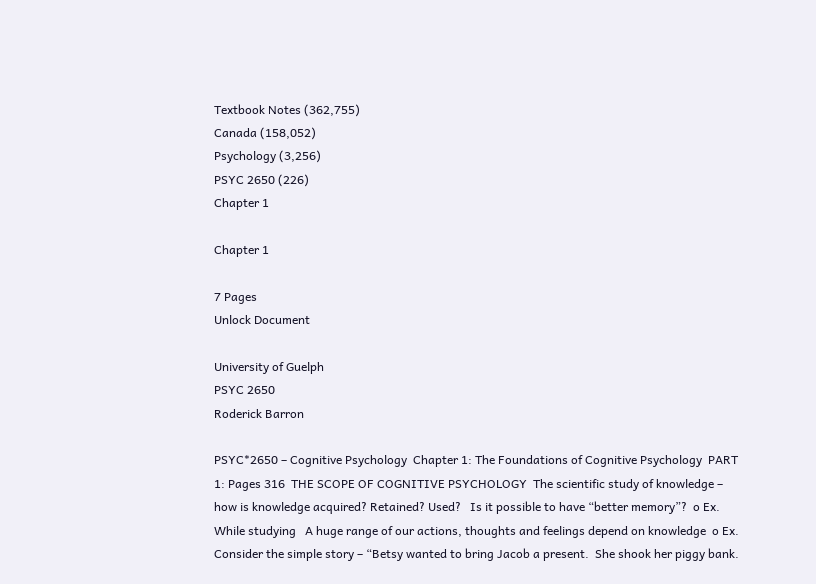Textbook Notes (362,755)
Canada (158,052)
Psychology (3,256)
PSYC 2650 (226)
Chapter 1

Chapter 1

7 Pages
Unlock Document

University of Guelph
PSYC 2650
Roderick Barron

PSYC*2650 – Cognitive Psychology  Chapter 1: The Foundations of Cognitive Psychology  PART 1: Pages 316  THE SCOPE OF COGNITIVE PSYCHOLOGY  The scientific study of knowledge – how is knowledge acquired? Retained? Used?   Is it possible to have “better memory”?  o Ex. While studying   A huge range of our actions, thoughts and feelings depend on knowledge  o Ex. Consider the simple story – “Betsy wanted to bring Jacob a present.  She shook her piggy bank.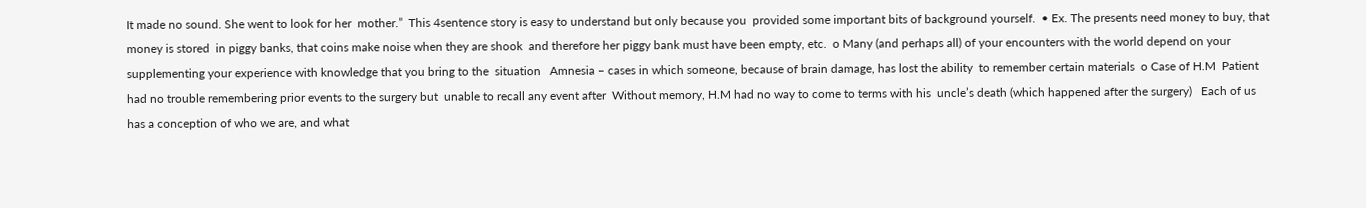It made no sound. She went to look for her  mother.”  This 4sentence story is easy to understand but only because you  provided some important bits of background yourself.  • Ex. The presents need money to buy, that money is stored  in piggy banks, that coins make noise when they are shook  and therefore her piggy bank must have been empty, etc.  o Many (and perhaps all) of your encounters with the world depend on your  supplementing your experience with knowledge that you bring to the  situation   Amnesia – cases in which someone, because of brain damage, has lost the ability  to remember certain materials  o Case of H.M  Patient had no trouble remembering prior events to the surgery but  unable to recall any event after  Without memory, H.M had no way to come to terms with his  uncle’s death (which happened after the surgery)   Each of us has a conception of who we are, and what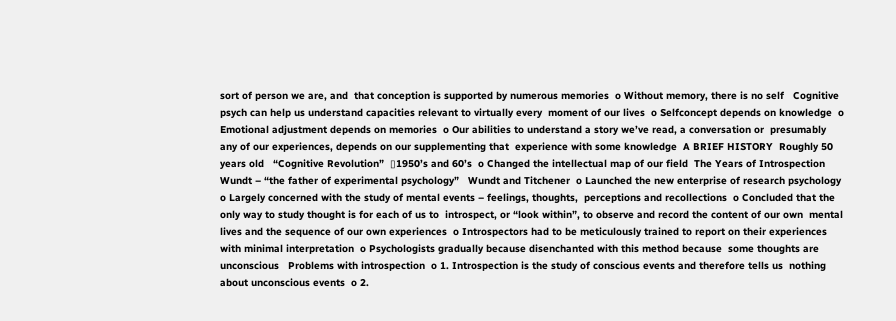sort of person we are, and  that conception is supported by numerous memories  o Without memory, there is no self   Cognitive psych can help us understand capacities relevant to virtually every  moment of our lives  o Selfconcept depends on knowledge  o Emotional adjustment depends on memories  o Our abilities to understand a story we’ve read, a conversation or  presumably any of our experiences, depends on our supplementing that  experience with some knowledge  A BRIEF HISTORY  Roughly 50 years old   “Cognitive Revolution”  ▯1950’s and 60’s  o Changed the intellectual map of our field  The Years of Introspection   Wundt – “the father of experimental psychology”   Wundt and Titchener  o Launched the new enterprise of research psychology  o Largely concerned with the study of mental events – feelings, thoughts,  perceptions and recollections  o Concluded that the only way to study thought is for each of us to  introspect, or “look within”, to observe and record the content of our own  mental lives and the sequence of our own experiences  o Introspectors had to be meticulously trained to report on their experiences  with minimal interpretation  o Psychologists gradually because disenchanted with this method because  some thoughts are unconscious   Problems with introspection  o 1. Introspection is the study of conscious events and therefore tells us  nothing about unconscious events  o 2.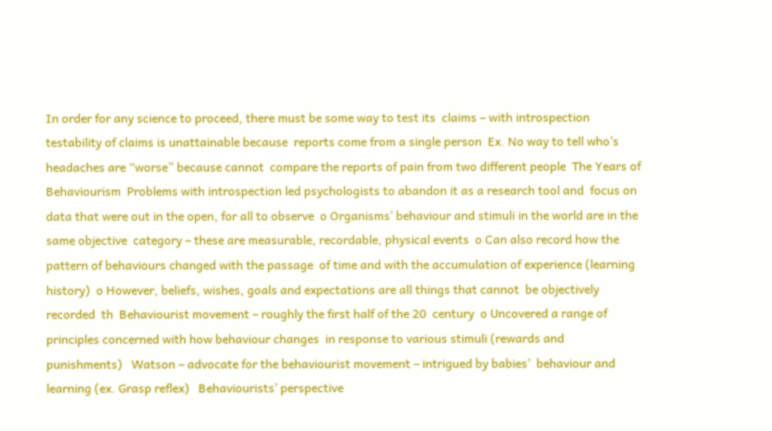In order for any science to proceed, there must be some way to test its  claims – with introspection testability of claims is unattainable because  reports come from a single person  Ex. No way to tell who’s headaches are “worse” because cannot  compare the reports of pain from two different people  The Years of Behaviourism  Problems with introspection led psychologists to abandon it as a research tool and  focus on data that were out in the open, for all to observe  o Organisms’ behaviour and stimuli in the world are in the same objective  category – these are measurable, recordable, physical events  o Can also record how the pattern of behaviours changed with the passage  of time and with the accumulation of experience (learning history)  o However, beliefs, wishes, goals and expectations are all things that cannot  be objectively recorded  th  Behaviourist movement – roughly the first half of the 20  century  o Uncovered a range of principles concerned with how behaviour changes  in response to various stimuli (rewards and punishments)   Watson – advocate for the behaviourist movement – intrigued by babies’  behaviour and learning (ex. Grasp reflex)   Behaviourists’ perspective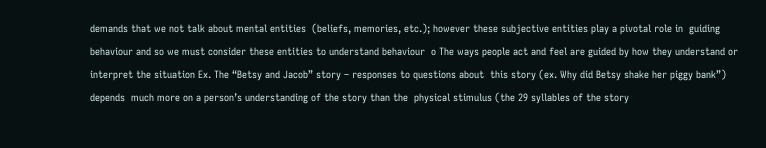demands that we not talk about mental entities  (beliefs, memories, etc.); however these subjective entities play a pivotal role in  guiding behaviour and so we must consider these entities to understand behaviour  o The ways people act and feel are guided by how they understand or  interpret the situation Ex. The “Betsy and Jacob” story – responses to questions about  this story (ex. Why did Betsy shake her piggy bank”) depends  much more on a person’s understanding of the story than the  physical stimulus (the 29 syllables of the story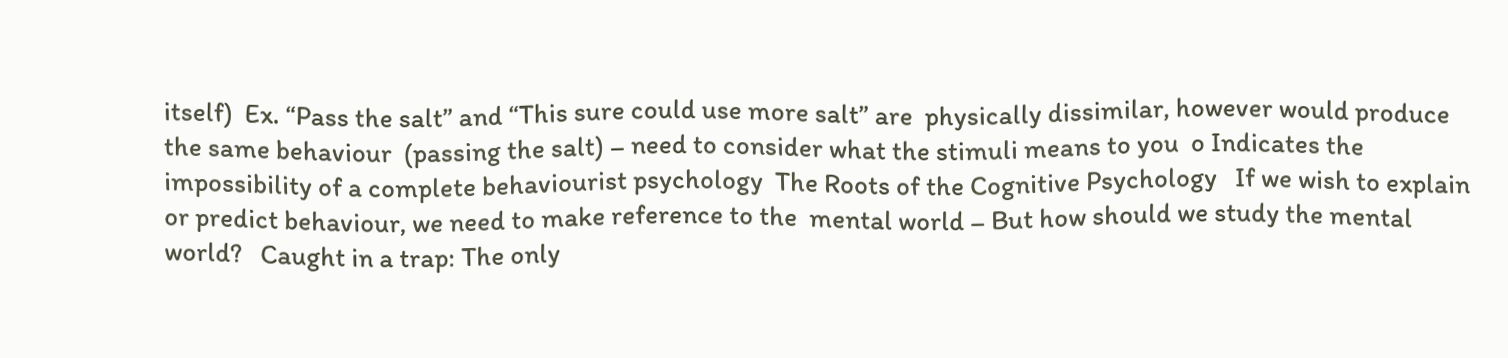itself)  Ex. “Pass the salt” and “This sure could use more salt” are  physically dissimilar, however would produce the same behaviour  (passing the salt) – need to consider what the stimuli means to you  o Indicates the impossibility of a complete behaviourist psychology  The Roots of the Cognitive Psychology   If we wish to explain or predict behaviour, we need to make reference to the  mental world – But how should we study the mental world?   Caught in a trap: The only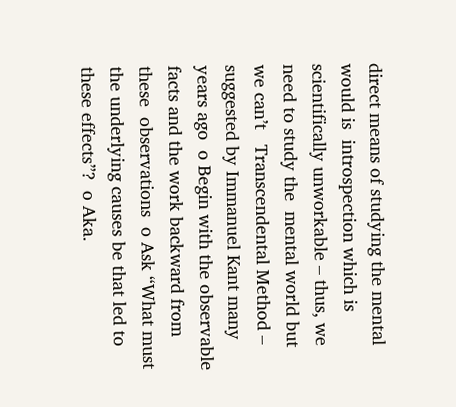direct means of studying the mental would is  introspection which is scientifically unworkable – thus, we need to study the  mental world but we can’t   Transcendental Method – suggested by Immanuel Kant many years ago  o Begin with the observable facts and the work backward from these  observations  o Ask “What must the underlying causes be that led to these effects”?  o Aka.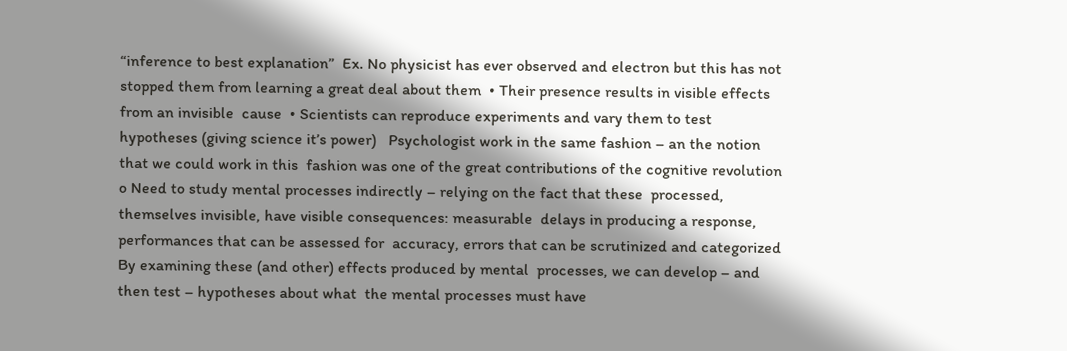“inference to best explanation”  Ex. No physicist has ever observed and electron but this has not  stopped them from learning a great deal about them  • Their presence results in visible effects from an invisible  cause  • Scientists can reproduce experiments and vary them to test  hypotheses (giving science it’s power)   Psychologist work in the same fashion – an the notion that we could work in this  fashion was one of the great contributions of the cognitive revolution  o Need to study mental processes indirectly – relying on the fact that these  processed, themselves invisible, have visible consequences: measurable  delays in producing a response, performances that can be assessed for  accuracy, errors that can be scrutinized and categorized  By examining these (and other) effects produced by mental  processes, we can develop – and then test – hypotheses about what  the mental processes must have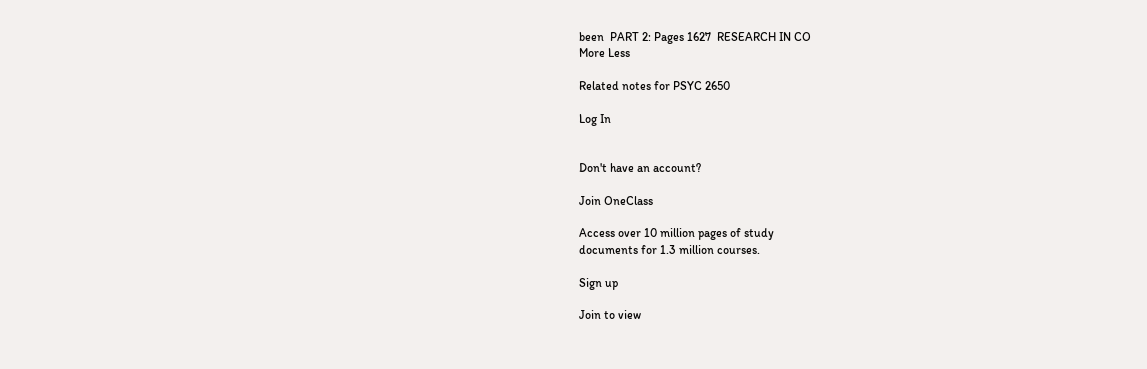been  PART 2: Pages 1627  RESEARCH IN CO
More Less

Related notes for PSYC 2650

Log In


Don't have an account?

Join OneClass

Access over 10 million pages of study
documents for 1.3 million courses.

Sign up

Join to view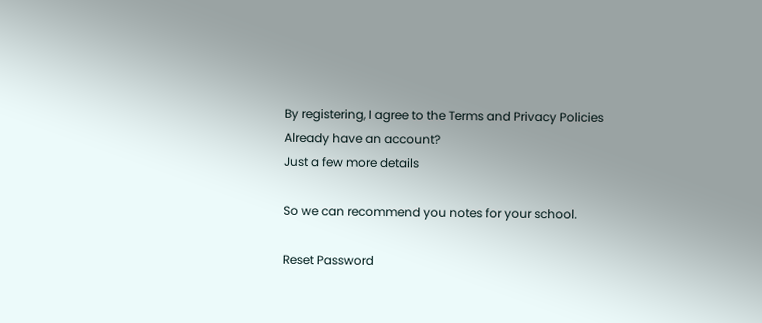By registering, I agree to the Terms and Privacy Policies
Already have an account?
Just a few more details

So we can recommend you notes for your school.

Reset Password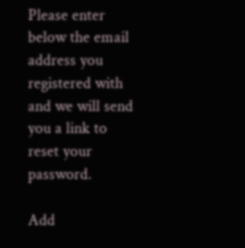Please enter below the email address you registered with and we will send you a link to reset your password.

Add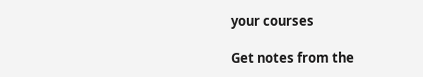your courses

Get notes from the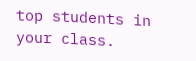top students in your class.